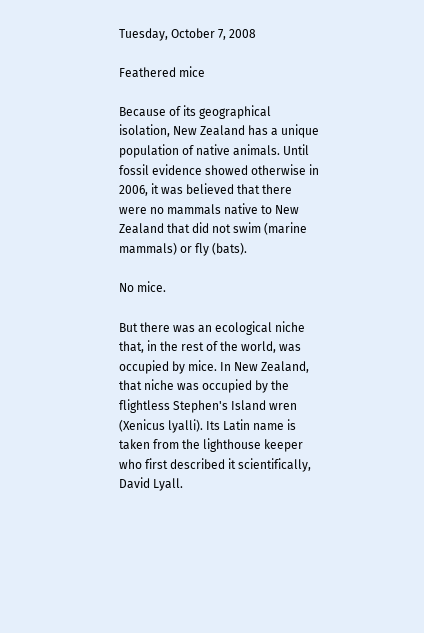Tuesday, October 7, 2008

Feathered mice

Because of its geographical isolation, New Zealand has a unique population of native animals. Until fossil evidence showed otherwise in 2006, it was believed that there were no mammals native to New Zealand that did not swim (marine mammals) or fly (bats).

No mice.

But there was an ecological niche that, in the rest of the world, was occupied by mice. In New Zealand, that niche was occupied by the flightless Stephen's Island wren (Xenicus lyalli). Its Latin name is taken from the lighthouse keeper who first described it scientifically, David Lyall.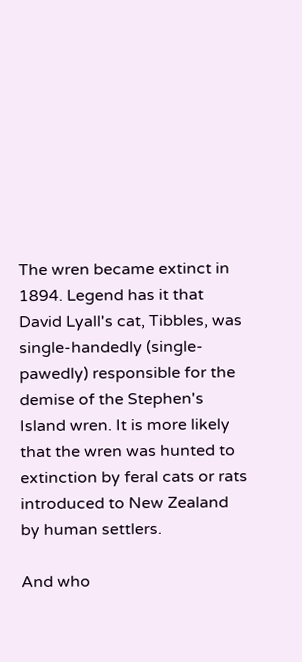The wren became extinct in 1894. Legend has it that David Lyall's cat, Tibbles, was single-handedly (single-pawedly) responsible for the demise of the Stephen's Island wren. It is more likely that the wren was hunted to extinction by feral cats or rats introduced to New Zealand by human settlers.

And who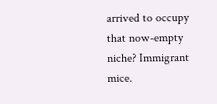arrived to occupy that now-empty niche? Immigrant mice.